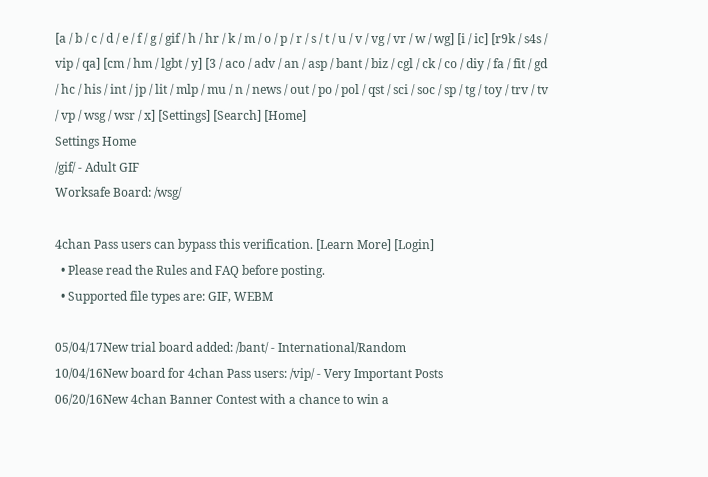[a / b / c / d / e / f / g / gif / h / hr / k / m / o / p / r / s / t / u / v / vg / vr / w / wg] [i / ic] [r9k / s4s / vip / qa] [cm / hm / lgbt / y] [3 / aco / adv / an / asp / bant / biz / cgl / ck / co / diy / fa / fit / gd / hc / his / int / jp / lit / mlp / mu / n / news / out / po / pol / qst / sci / soc / sp / tg / toy / trv / tv / vp / wsg / wsr / x] [Settings] [Search] [Home]
Settings Home
/gif/ - Adult GIF
Worksafe Board: /wsg/

4chan Pass users can bypass this verification. [Learn More] [Login]
  • Please read the Rules and FAQ before posting.
  • Supported file types are: GIF, WEBM

05/04/17New trial board added: /bant/ - International/Random
10/04/16New board for 4chan Pass users: /vip/ - Very Important Posts
06/20/16New 4chan Banner Contest with a chance to win a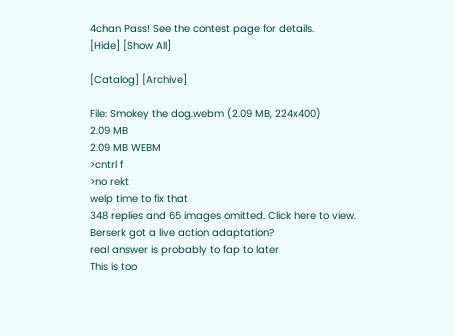4chan Pass! See the contest page for details.
[Hide] [Show All]

[Catalog] [Archive]

File: Smokey the dog.webm (2.09 MB, 224x400)
2.09 MB
2.09 MB WEBM
>cntrl f
>no rekt
welp time to fix that
348 replies and 65 images omitted. Click here to view.
Berserk got a live action adaptation?
real answer is probably to fap to later
This is too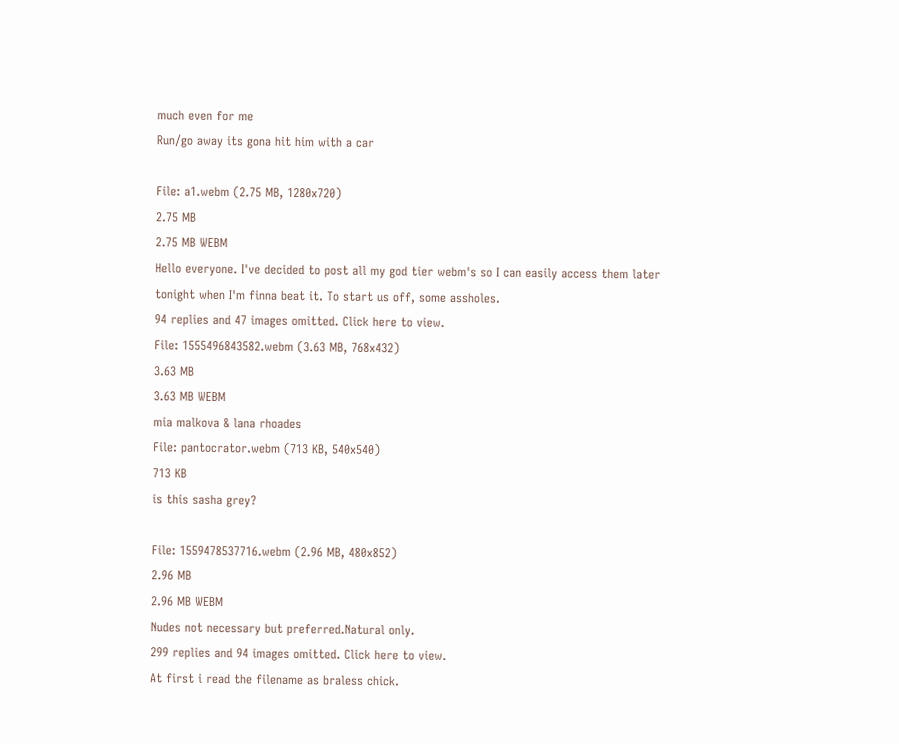much even for me
Run/go away its gona hit him with a car

File: a1.webm (2.75 MB, 1280x720)
2.75 MB
2.75 MB WEBM
Hello everyone. I've decided to post all my god tier webm's so I can easily access them later tonight when I'm finna beat it. To start us off, some assholes.
94 replies and 47 images omitted. Click here to view.
File: 1555496843582.webm (3.63 MB, 768x432)
3.63 MB
3.63 MB WEBM
mia malkova & lana rhoades
File: pantocrator.webm (713 KB, 540x540)
713 KB
is this sasha grey?

File: 1559478537716.webm (2.96 MB, 480x852)
2.96 MB
2.96 MB WEBM
Nudes not necessary but preferred.Natural only.
299 replies and 94 images omitted. Click here to view.
At first i read the filename as braless chick.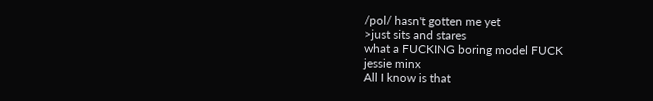/pol/ hasn't gotten me yet
>just sits and stares
what a FUCKING boring model FUCK
jessie minx
All I know is that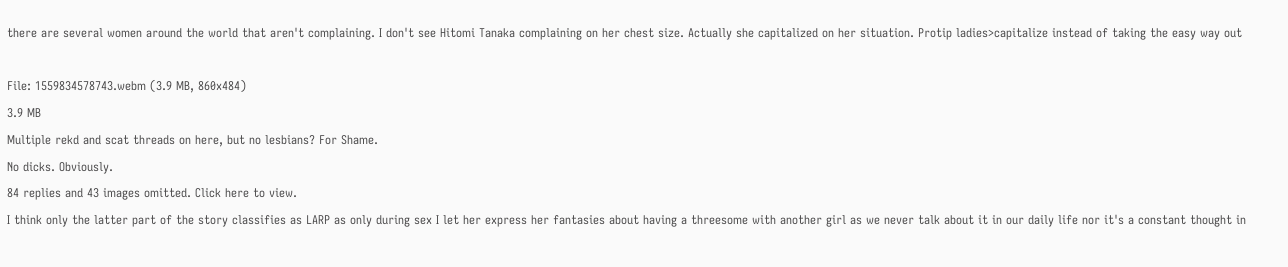there are several women around the world that aren't complaining. I don't see Hitomi Tanaka complaining on her chest size. Actually she capitalized on her situation. Protip ladies>capitalize instead of taking the easy way out

File: 1559834578743.webm (3.9 MB, 860x484)
3.9 MB
Multiple rekd and scat threads on here, but no lesbians? For Shame.
No dicks. Obviously.
84 replies and 43 images omitted. Click here to view.
I think only the latter part of the story classifies as LARP as only during sex I let her express her fantasies about having a threesome with another girl as we never talk about it in our daily life nor it's a constant thought in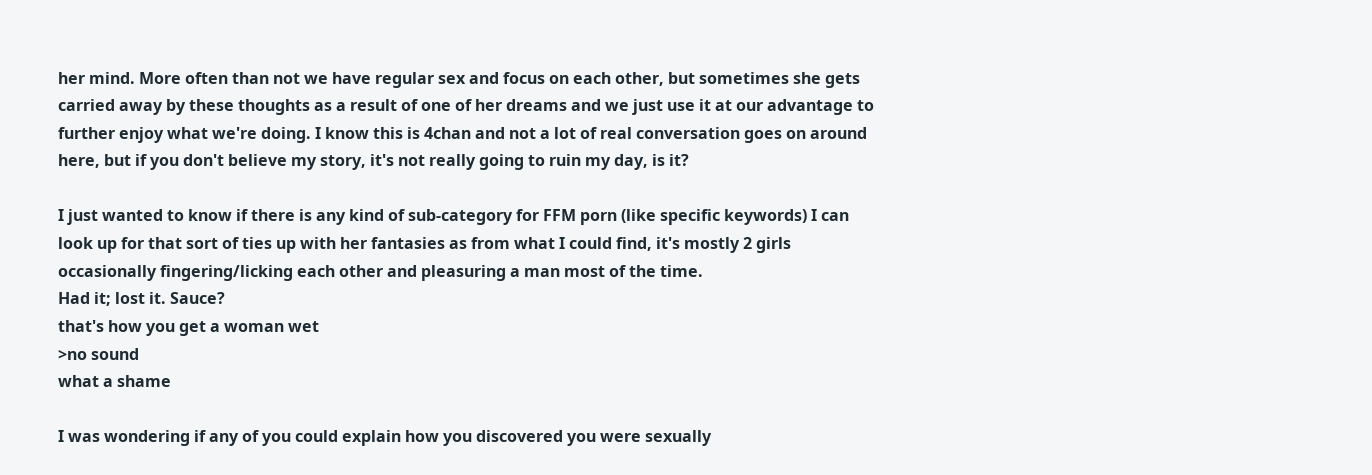her mind. More often than not we have regular sex and focus on each other, but sometimes she gets carried away by these thoughts as a result of one of her dreams and we just use it at our advantage to further enjoy what we're doing. I know this is 4chan and not a lot of real conversation goes on around here, but if you don't believe my story, it's not really going to ruin my day, is it?

I just wanted to know if there is any kind of sub-category for FFM porn (like specific keywords) I can look up for that sort of ties up with her fantasies as from what I could find, it's mostly 2 girls occasionally fingering/licking each other and pleasuring a man most of the time.
Had it; lost it. Sauce?
that's how you get a woman wet
>no sound
what a shame

I was wondering if any of you could explain how you discovered you were sexually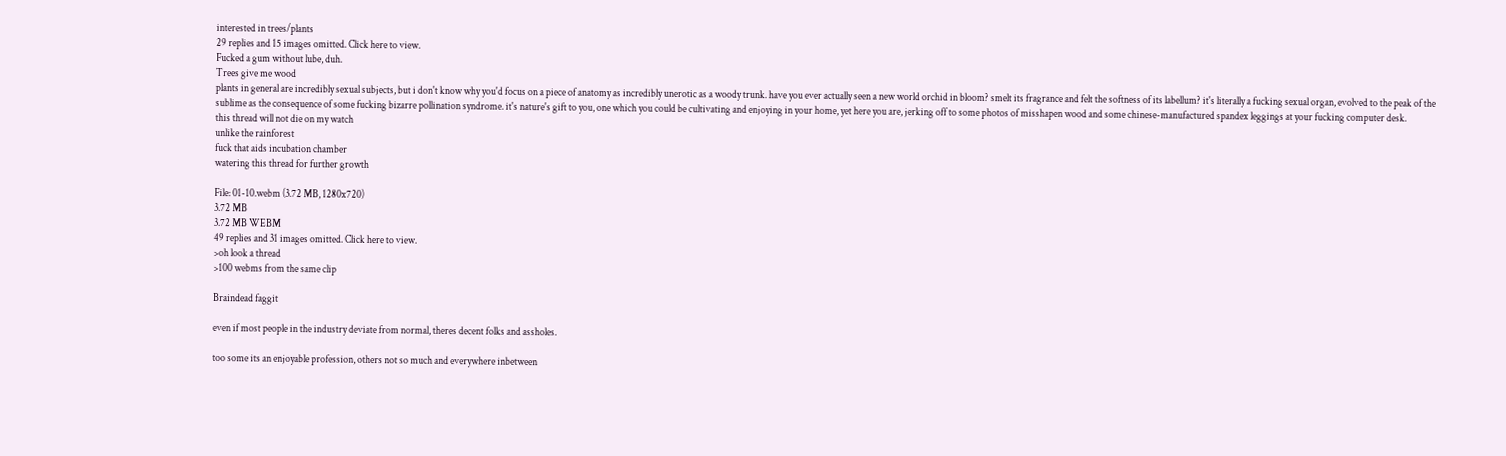interested in trees/plants
29 replies and 15 images omitted. Click here to view.
Fucked a gum without lube, duh.
Trees give me wood
plants in general are incredibly sexual subjects, but i don't know why you'd focus on a piece of anatomy as incredibly unerotic as a woody trunk. have you ever actually seen a new world orchid in bloom? smelt its fragrance and felt the softness of its labellum? it's literally a fucking sexual organ, evolved to the peak of the sublime as the consequence of some fucking bizarre pollination syndrome. it's nature's gift to you, one which you could be cultivating and enjoying in your home, yet here you are, jerking off to some photos of misshapen wood and some chinese-manufactured spandex leggings at your fucking computer desk.
this thread will not die on my watch
unlike the rainforest
fuck that aids incubation chamber
watering this thread for further growth

File: 01-10.webm (3.72 MB, 1280x720)
3.72 MB
3.72 MB WEBM
49 replies and 31 images omitted. Click here to view.
>oh look a thread
>100 webms from the same clip

Braindead faggit

even if most people in the industry deviate from normal, theres decent folks and assholes.

too some its an enjoyable profession, others not so much and everywhere inbetween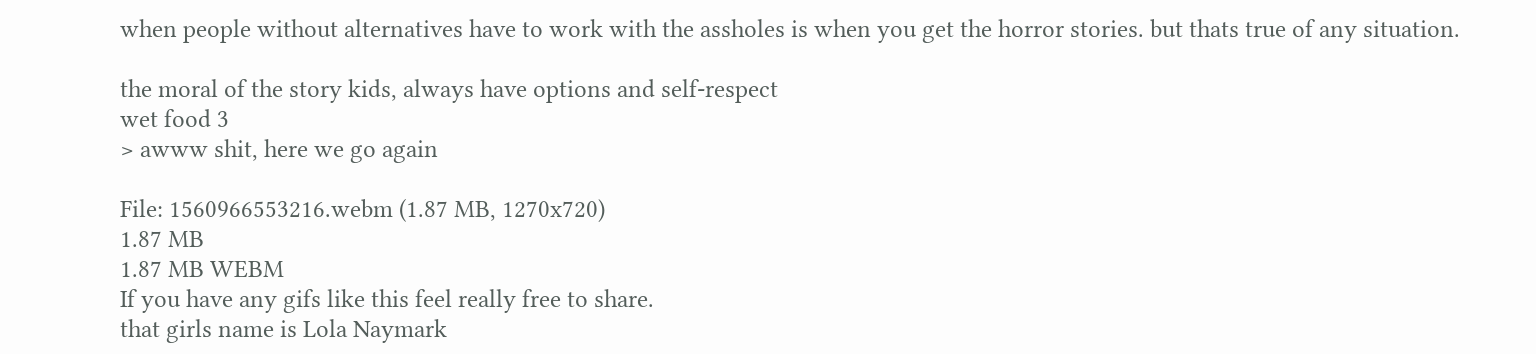when people without alternatives have to work with the assholes is when you get the horror stories. but thats true of any situation.

the moral of the story kids, always have options and self-respect
wet food 3
> awww shit, here we go again

File: 1560966553216.webm (1.87 MB, 1270x720)
1.87 MB
1.87 MB WEBM
If you have any gifs like this feel really free to share.
that girls name is Lola Naymark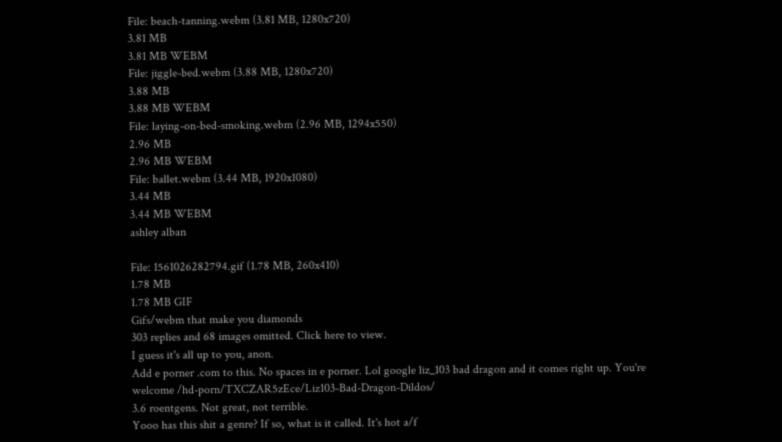File: beach-tanning.webm (3.81 MB, 1280x720)
3.81 MB
3.81 MB WEBM
File: jiggle-bed.webm (3.88 MB, 1280x720)
3.88 MB
3.88 MB WEBM
File: laying-on-bed-smoking.webm (2.96 MB, 1294x550)
2.96 MB
2.96 MB WEBM
File: ballet.webm (3.44 MB, 1920x1080)
3.44 MB
3.44 MB WEBM
ashley alban

File: 1561026282794.gif (1.78 MB, 260x410)
1.78 MB
1.78 MB GIF
Gifs/webm that make you diamonds
303 replies and 68 images omitted. Click here to view.
I guess it's all up to you, anon.
Add e porner .com to this. No spaces in e porner. Lol google liz_103 bad dragon and it comes right up. You're welcome /hd-porn/TXCZAR5zEce/Liz103-Bad-Dragon-Dildos/
3.6 roentgens. Not great, not terrible.
Yooo has this shit a genre? If so, what is it called. It's hot a/f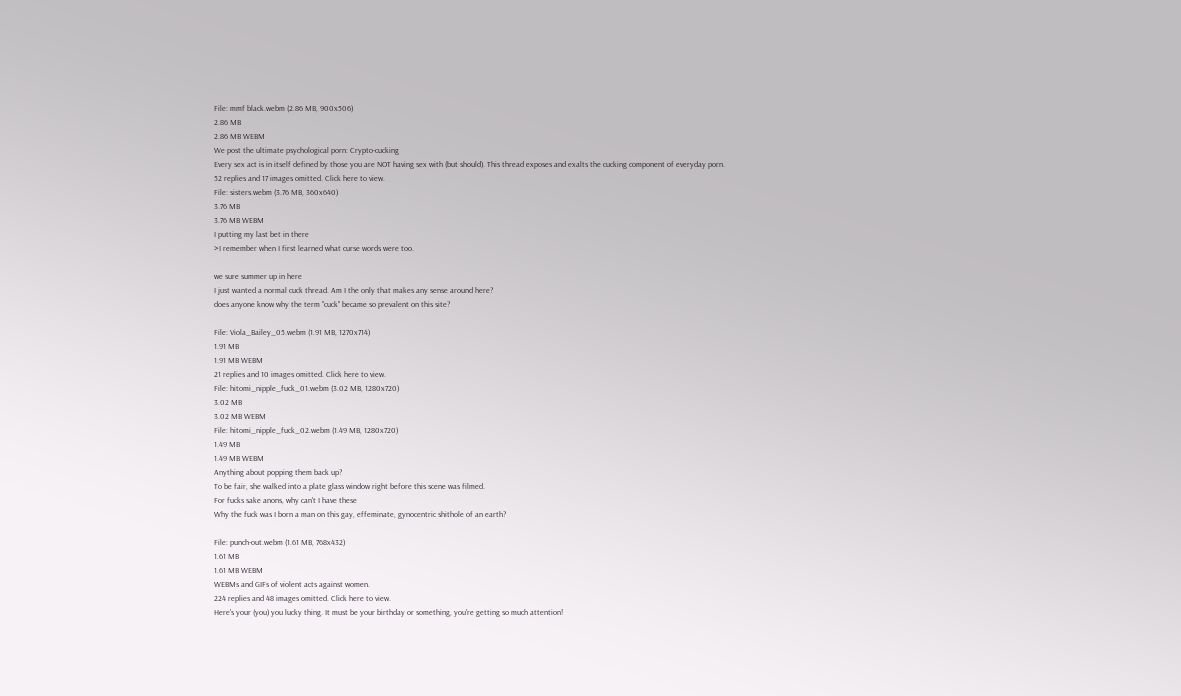File: mmf black.webm (2.86 MB, 900x506)
2.86 MB
2.86 MB WEBM
We post the ultimate psychological porn: Crypto-cucking
Every sex act is in itself defined by those you are NOT having sex with (but should). This thread exposes and exalts the cucking component of everyday porn.
52 replies and 17 images omitted. Click here to view.
File: sisters.webm (3.76 MB, 360x640)
3.76 MB
3.76 MB WEBM
I putting my last bet in there
>I remember when I first learned what curse words were too.

we sure summer up in here
I just wanted a normal cuck thread. Am I the only that makes any sense around here?
does anyone know why the term "cuck" became so prevalent on this site?

File: Viola_Bailey_05.webm (1.91 MB, 1270x714)
1.91 MB
1.91 MB WEBM
21 replies and 10 images omitted. Click here to view.
File: hitomi_nipple_fuck_01.webm (3.02 MB, 1280x720)
3.02 MB
3.02 MB WEBM
File: hitomi_nipple_fuck_02.webm (1.49 MB, 1280x720)
1.49 MB
1.49 MB WEBM
Anything about popping them back up?
To be fair, she walked into a plate glass window right before this scene was filmed.
For fucks sake anons, why can't I have these
Why the fuck was I born a man on this gay, effeminate, gynocentric shithole of an earth?

File: punch-out.webm (1.61 MB, 768x432)
1.61 MB
1.61 MB WEBM
WEBMs and GIFs of violent acts against women.
224 replies and 48 images omitted. Click here to view.
Here's your (you) you lucky thing. It must be your birthday or something, you're getting so much attention!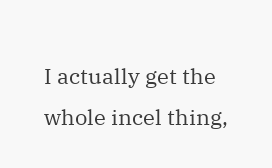I actually get the whole incel thing,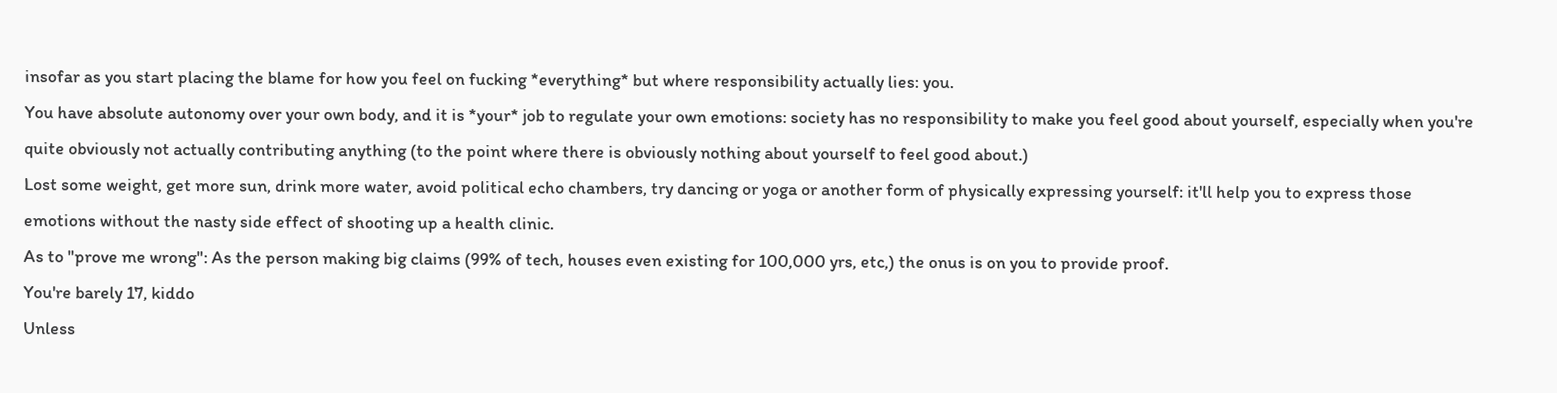insofar as you start placing the blame for how you feel on fucking *everything* but where responsibility actually lies: you.
You have absolute autonomy over your own body, and it is *your* job to regulate your own emotions: society has no responsibility to make you feel good about yourself, especially when you're quite obviously not actually contributing anything (to the point where there is obviously nothing about yourself to feel good about.)
Lost some weight, get more sun, drink more water, avoid political echo chambers, try dancing or yoga or another form of physically expressing yourself: it'll help you to express those emotions without the nasty side effect of shooting up a health clinic.
As to "prove me wrong": As the person making big claims (99% of tech, houses even existing for 100,000 yrs, etc,) the onus is on you to provide proof.
You're barely 17, kiddo
Unless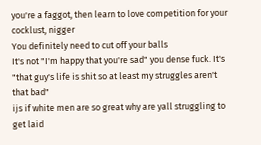you're a faggot, then learn to love competition for your cocklust, nigger
You definitely need to cut off your balls
It's not "I'm happy that you're sad" you dense fuck. It's "that guy's life is shit so at least my struggles aren't that bad"
ijs if white men are so great why are yall struggling to get laid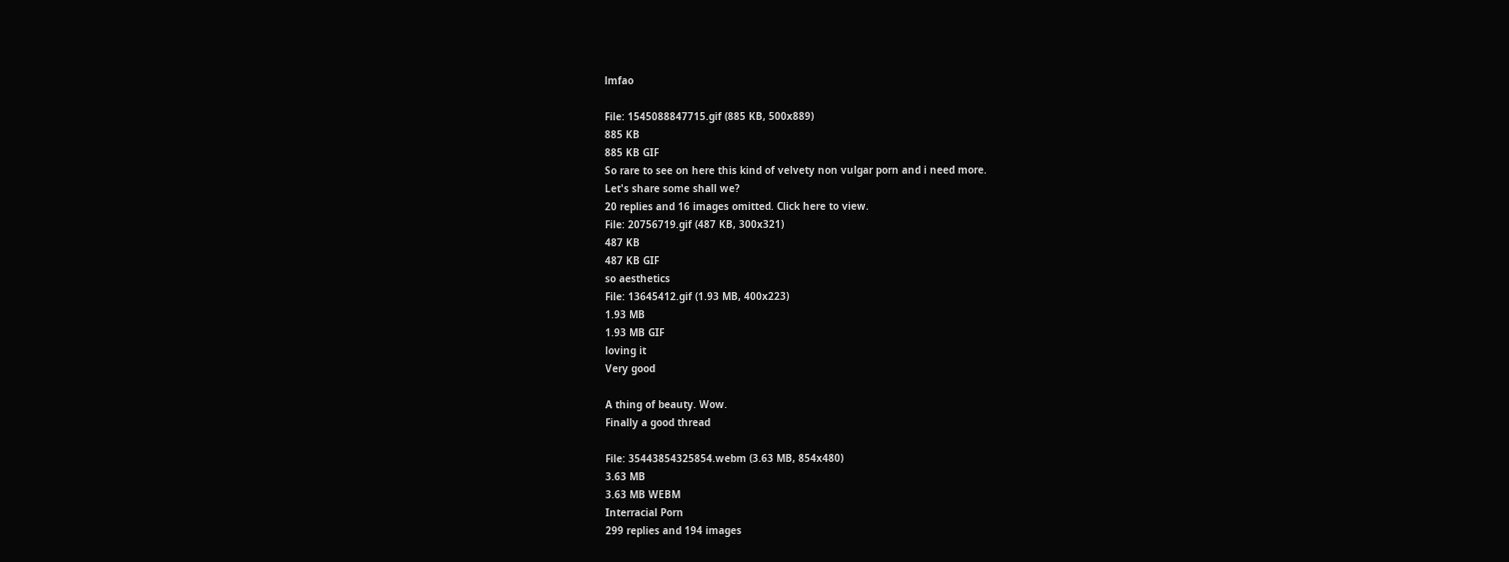lmfao

File: 1545088847715.gif (885 KB, 500x889)
885 KB
885 KB GIF
So rare to see on here this kind of velvety non vulgar porn and i need more.
Let's share some shall we?
20 replies and 16 images omitted. Click here to view.
File: 20756719.gif (487 KB, 300x321)
487 KB
487 KB GIF
so aesthetics
File: 13645412.gif (1.93 MB, 400x223)
1.93 MB
1.93 MB GIF
loving it
Very good

A thing of beauty. Wow.
Finally a good thread

File: 35443854325854.webm (3.63 MB, 854x480)
3.63 MB
3.63 MB WEBM
Interracial Porn
299 replies and 194 images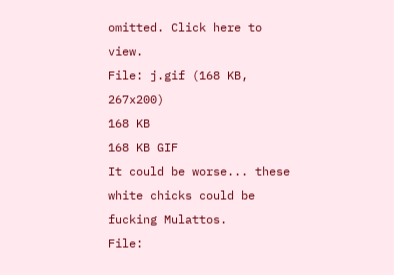omitted. Click here to view.
File: j.gif (168 KB, 267x200)
168 KB
168 KB GIF
It could be worse... these white chicks could be fucking Mulattos.
File: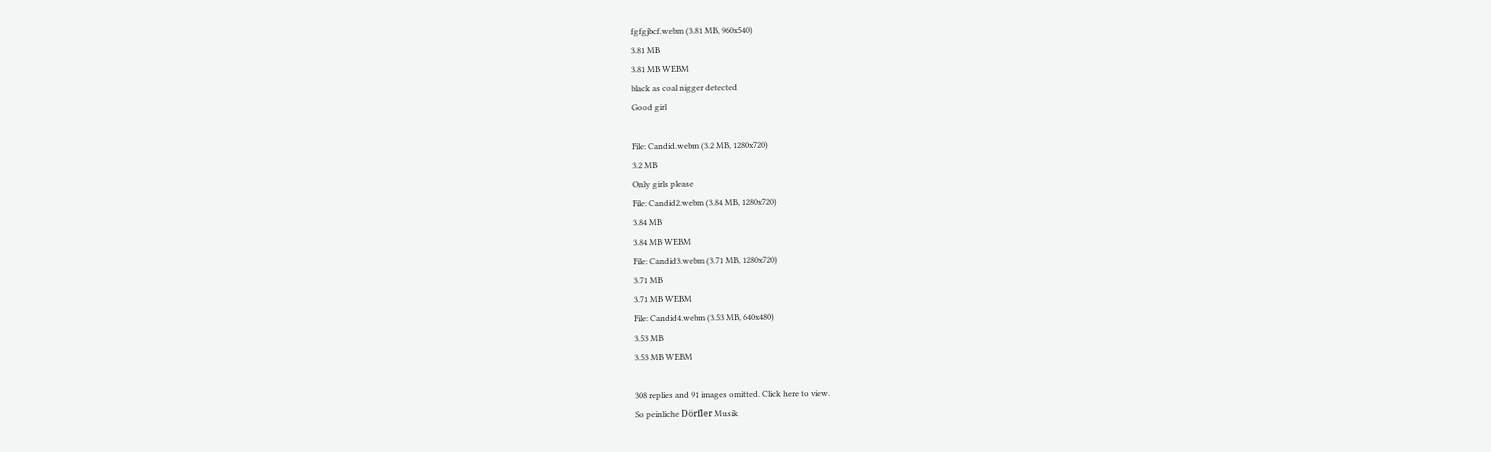fgfgjbcf.webm (3.81 MB, 960x540)
3.81 MB
3.81 MB WEBM
black as coal nigger detected
Good girl

File: Candid.webm (3.2 MB, 1280x720)
3.2 MB
Only girls please
File: Candid2.webm (3.84 MB, 1280x720)
3.84 MB
3.84 MB WEBM
File: Candid3.webm (3.71 MB, 1280x720)
3.71 MB
3.71 MB WEBM
File: Candid4.webm (3.53 MB, 640x480)
3.53 MB
3.53 MB WEBM

308 replies and 91 images omitted. Click here to view.
So peinliche Dörfler Musik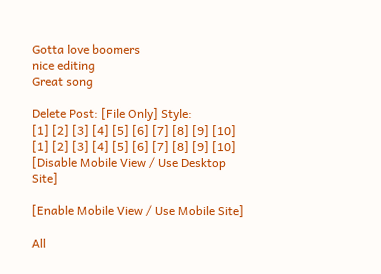Gotta love boomers
nice editing
Great song

Delete Post: [File Only] Style:
[1] [2] [3] [4] [5] [6] [7] [8] [9] [10]
[1] [2] [3] [4] [5] [6] [7] [8] [9] [10]
[Disable Mobile View / Use Desktop Site]

[Enable Mobile View / Use Mobile Site]

All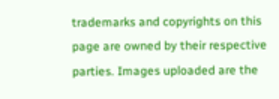trademarks and copyrights on this page are owned by their respective parties. Images uploaded are the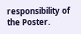responsibility of the Poster.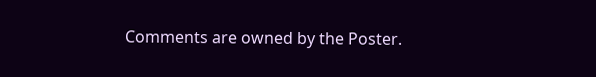Comments are owned by the Poster.